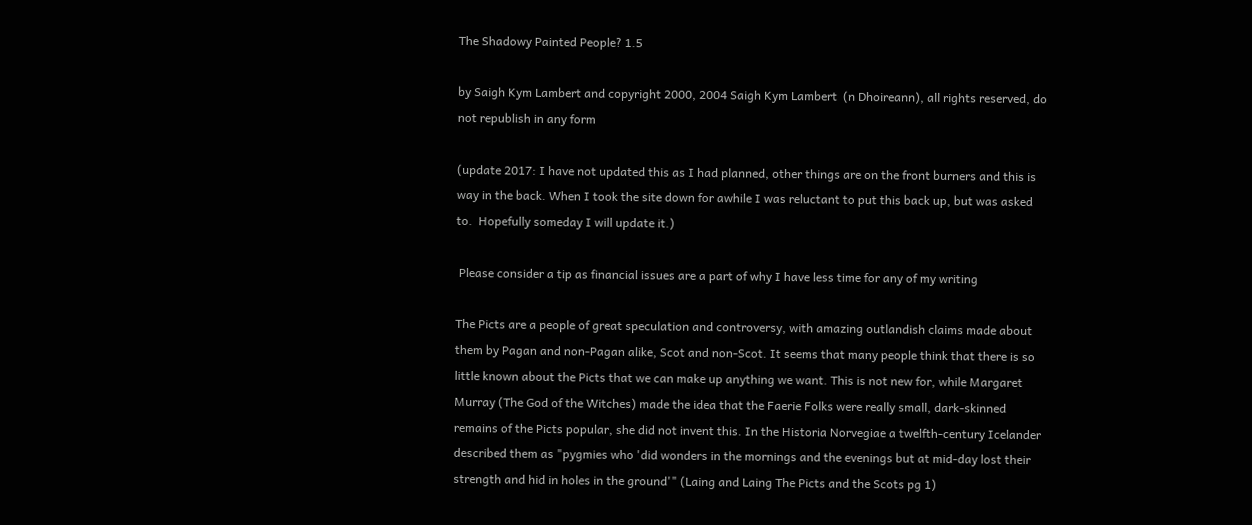The Shadowy Painted People? 1.5

by Saigh Kym Lambert and copyright 2000, 2004 Saigh Kym Lambert  (n Dhoireann), all rights reserved, do not republish in any form

(update 2017: I have not updated this as I had planned, other things are on the front burners and this is way in the back. When I took the site down for awhile I was reluctant to put this back up, but was asked to.  Hopefully someday I will update it.)

 Please consider a tip as financial issues are a part of why I have less time for any of my writing

The Picts are a people of great speculation and controversy, with amazing outlandish claims made about them by Pagan and non-Pagan alike, Scot and non-Scot. It seems that many people think that there is so little known about the Picts that we can make up anything we want. This is not new for, while Margaret Murray (The God of the Witches) made the idea that the Faerie Folks were really small, dark-skinned remains of the Picts popular, she did not invent this. In the Historia Norvegiae a twelfth-century Icelander described them as "pygmies who 'did wonders in the mornings and the evenings but at mid-day lost their strength and hid in holes in the ground'" (Laing and Laing The Picts and the Scots pg 1)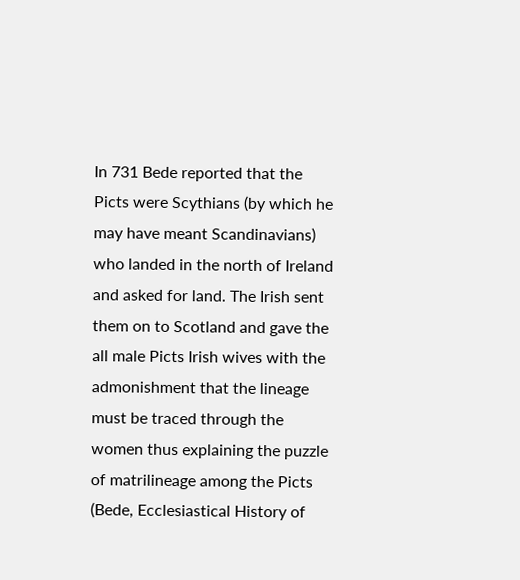In 731 Bede reported that the Picts were Scythians (by which he may have meant Scandinavians) who landed in the north of Ireland and asked for land. The Irish sent them on to Scotland and gave the all male Picts Irish wives with the admonishment that the lineage must be traced through the women thus explaining the puzzle of matrilineage among the Picts (Bede, Ecclesiastical History of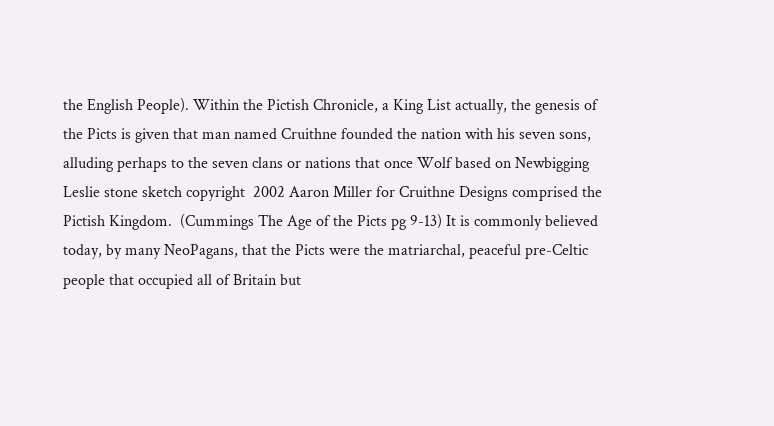the English People). Within the Pictish Chronicle, a King List actually, the genesis of the Picts is given that man named Cruithne founded the nation with his seven sons, alluding perhaps to the seven clans or nations that once Wolf based on Newbigging Leslie stone sketch copyright  2002 Aaron Miller for Cruithne Designs comprised the Pictish Kingdom.  (Cummings The Age of the Picts pg 9-13) It is commonly believed today, by many NeoPagans, that the Picts were the matriarchal, peaceful pre-Celtic people that occupied all of Britain but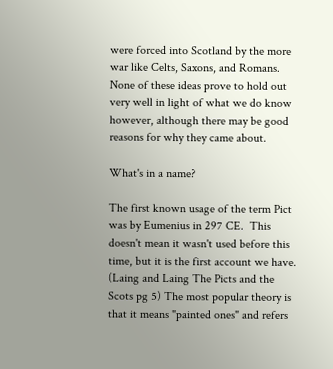were forced into Scotland by the more war like Celts, Saxons, and Romans.  None of these ideas prove to hold out very well in light of what we do know however, although there may be good reasons for why they came about.

What's in a name?

The first known usage of the term Pict was by Eumenius in 297 CE.  This doesn't mean it wasn't used before this time, but it is the first account we have. (Laing and Laing The Picts and the Scots pg 5) The most popular theory is that it means "painted ones" and refers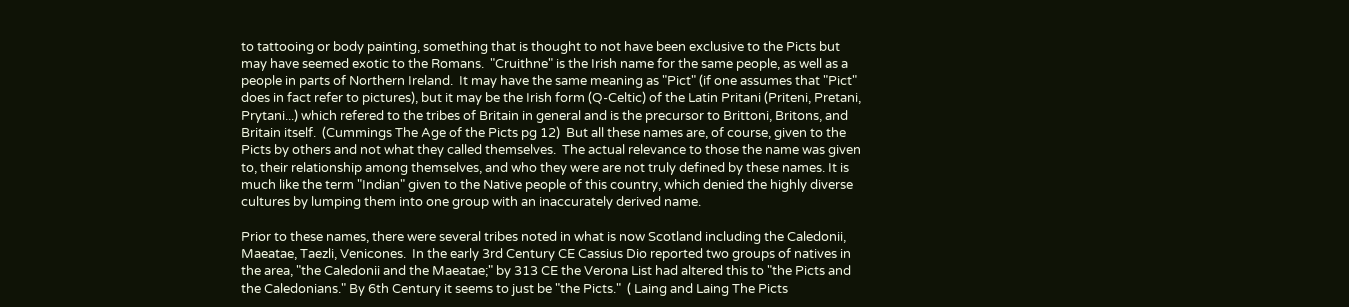to tattooing or body painting, something that is thought to not have been exclusive to the Picts but may have seemed exotic to the Romans.  "Cruithne" is the Irish name for the same people, as well as a people in parts of Northern Ireland.  It may have the same meaning as "Pict" (if one assumes that "Pict" does in fact refer to pictures), but it may be the Irish form (Q-Celtic) of the Latin Pritani (Priteni, Pretani, Prytani...) which refered to the tribes of Britain in general and is the precursor to Brittoni, Britons, and Britain itself.  (Cummings The Age of the Picts pg 12)  But all these names are, of course, given to the Picts by others and not what they called themselves.  The actual relevance to those the name was given to, their relationship among themselves, and who they were are not truly defined by these names. It is much like the term "Indian" given to the Native people of this country, which denied the highly diverse cultures by lumping them into one group with an inaccurately derived name.

Prior to these names, there were several tribes noted in what is now Scotland including the Caledonii, Maeatae, Taezli, Venicones.  In the early 3rd Century CE Cassius Dio reported two groups of natives in the area, "the Caledonii and the Maeatae;" by 313 CE the Verona List had altered this to "the Picts and the Caledonians." By 6th Century it seems to just be "the Picts."  ( Laing and Laing The Picts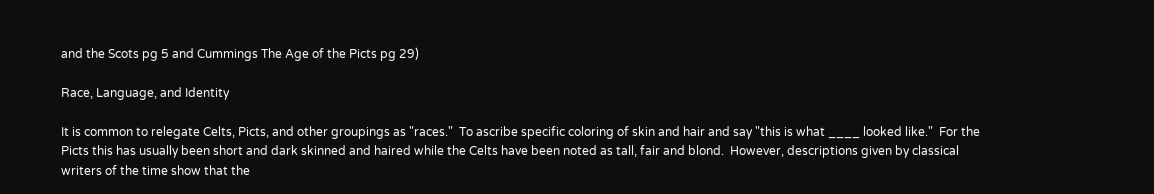and the Scots pg 5 and Cummings The Age of the Picts pg 29)

Race, Language, and Identity

It is common to relegate Celts, Picts, and other groupings as "races."  To ascribe specific coloring of skin and hair and say "this is what ____ looked like."  For the Picts this has usually been short and dark skinned and haired while the Celts have been noted as tall, fair and blond.  However, descriptions given by classical writers of the time show that the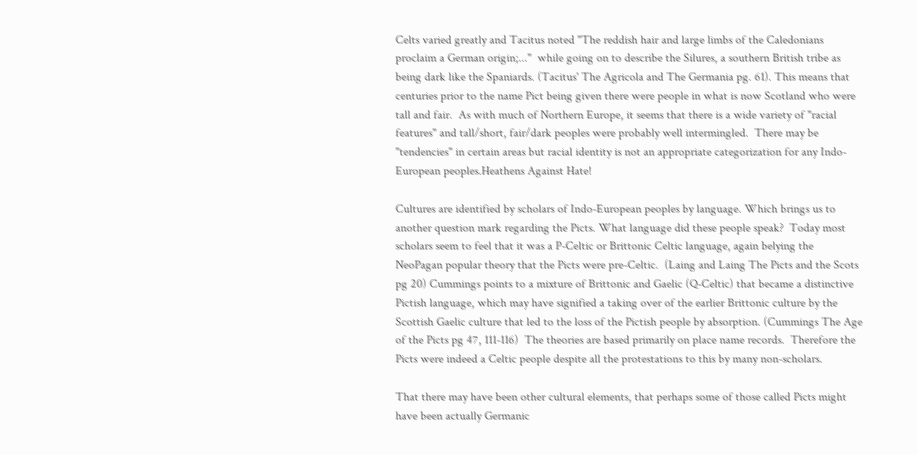Celts varied greatly and Tacitus noted "The reddish hair and large limbs of the Caledonians proclaim a German origin;..."  while going on to describe the Silures, a southern British tribe as being dark like the Spaniards. (Tacitus' The Agricola and The Germania pg. 61). This means that centuries prior to the name Pict being given there were people in what is now Scotland who were tall and fair.  As with much of Northern Europe, it seems that there is a wide variety of "racial features" and tall/short, fair/dark peoples were probably well intermingled.  There may be "tendencies" in certain areas but racial identity is not an appropriate categorization for any Indo-European peoples.Heathens Against Hate!

Cultures are identified by scholars of Indo-European peoples by language. Which brings us to another question mark regarding the Picts. What language did these people speak?  Today most scholars seem to feel that it was a P-Celtic or Brittonic Celtic language, again belying the NeoPagan popular theory that the Picts were pre-Celtic.  (Laing and Laing The Picts and the Scots pg 20) Cummings points to a mixture of Brittonic and Gaelic (Q-Celtic) that became a distinctive Pictish language, which may have signified a taking over of the earlier Brittonic culture by the Scottish Gaelic culture that led to the loss of the Pictish people by absorption. (Cummings The Age of the Picts pg 47, 111-116)  The theories are based primarily on place name records.  Therefore the Picts were indeed a Celtic people despite all the protestations to this by many non-scholars.

That there may have been other cultural elements, that perhaps some of those called Picts might have been actually Germanic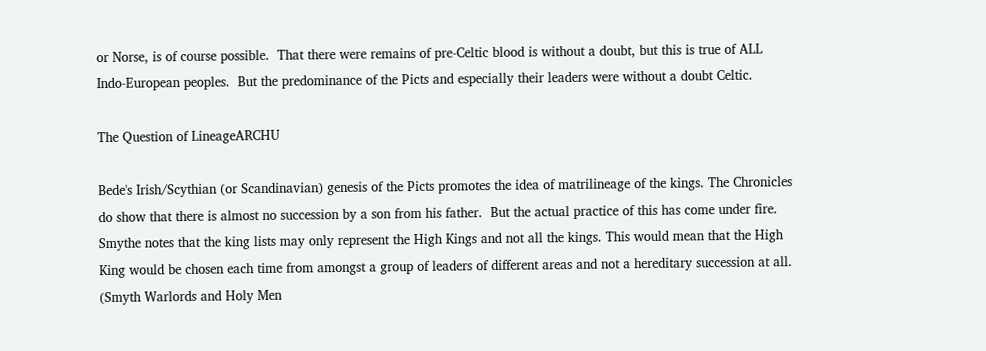or Norse, is of course possible.  That there were remains of pre-Celtic blood is without a doubt, but this is true of ALL Indo-European peoples.  But the predominance of the Picts and especially their leaders were without a doubt Celtic.

The Question of LineageARCHU

Bede's Irish/Scythian (or Scandinavian) genesis of the Picts promotes the idea of matrilineage of the kings. The Chronicles do show that there is almost no succession by a son from his father.  But the actual practice of this has come under fire.  Smythe notes that the king lists may only represent the High Kings and not all the kings. This would mean that the High King would be chosen each time from amongst a group of leaders of different areas and not a hereditary succession at all.  (Smyth Warlords and Holy Men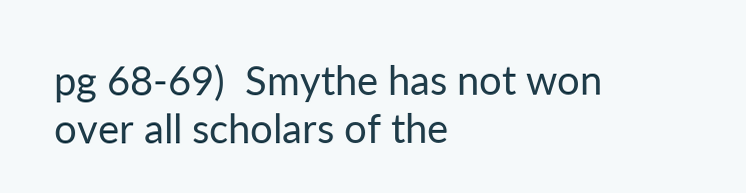pg 68-69)  Smythe has not won over all scholars of the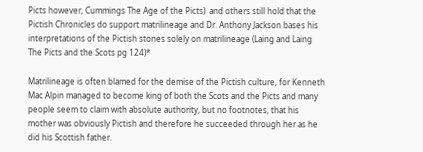Picts however, Cummings The Age of the Picts)  and others still hold that the Pictish Chronicles do support matrilineage and Dr. Anthony Jackson bases his interpretations of the Pictish stones solely on matrilineage (Laing and Laing The Picts and the Scots pg 124)*

Matrilineage is often blamed for the demise of the Pictish culture, for Kenneth Mac Alpin managed to become king of both the Scots and the Picts and many people seem to claim with absolute authority, but no footnotes, that his mother was obviously Pictish and therefore he succeeded through her as he did his Scottish father.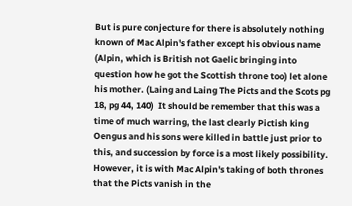But is pure conjecture for there is absolutely nothing known of Mac Alpin's father except his obvious name (Alpin, which is British not Gaelic bringing into question how he got the Scottish throne too) let alone his mother. (Laing and Laing The Picts and the Scots pg 18, pg 44, 140)  It should be remember that this was a time of much warring, the last clearly Pictish king Oengus and his sons were killed in battle just prior to this, and succession by force is a most likely possibility.  However, it is with Mac Alpin's taking of both thrones that the Picts vanish in the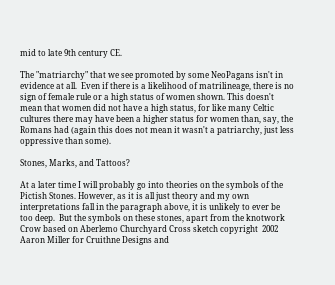mid to late 9th century CE.

The "matriarchy" that we see promoted by some NeoPagans isn't in evidence at all.  Even if there is a likelihood of matrilineage, there is no sign of female rule or a high status of women shown. This doesn't mean that women did not have a high status, for like many Celtic cultures there may have been a higher status for women than, say, the Romans had (again this does not mean it wasn't a patriarchy, just less oppressive than some).

Stones, Marks, and Tattoos?

At a later time I will probably go into theories on the symbols of the Pictish Stones. However, as it is all just theory and my own interpretations fall in the paragraph above, it is unlikely to ever be too deep.  But the symbols on these stones, apart from the knotwork Crow based on Aberlemo Churchyard Cross sketch copyright  2002 Aaron Miller for Cruithne Designs and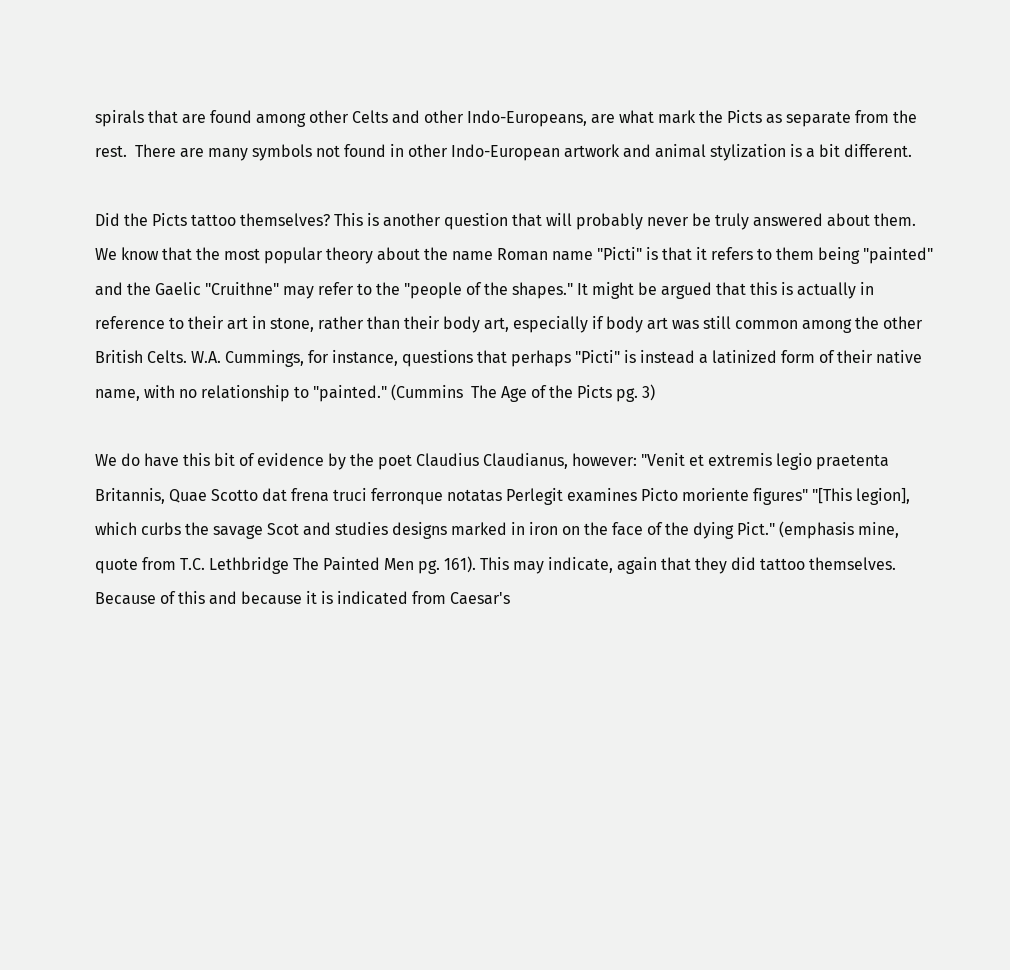spirals that are found among other Celts and other Indo-Europeans, are what mark the Picts as separate from the rest.  There are many symbols not found in other Indo-European artwork and animal stylization is a bit different.

Did the Picts tattoo themselves? This is another question that will probably never be truly answered about them.  We know that the most popular theory about the name Roman name "Picti" is that it refers to them being "painted" and the Gaelic "Cruithne" may refer to the "people of the shapes." It might be argued that this is actually in reference to their art in stone, rather than their body art, especially if body art was still common among the other British Celts. W.A. Cummings, for instance, questions that perhaps "Picti" is instead a latinized form of their native name, with no relationship to "painted." (Cummins  The Age of the Picts pg. 3)

We do have this bit of evidence by the poet Claudius Claudianus, however: "Venit et extremis legio praetenta Britannis, Quae Scotto dat frena truci ferronque notatas Perlegit examines Picto moriente figures" "[This legion], which curbs the savage Scot and studies designs marked in iron on the face of the dying Pict." (emphasis mine, quote from T.C. Lethbridge The Painted Men pg. 161). This may indicate, again that they did tattoo themselves. Because of this and because it is indicated from Caesar's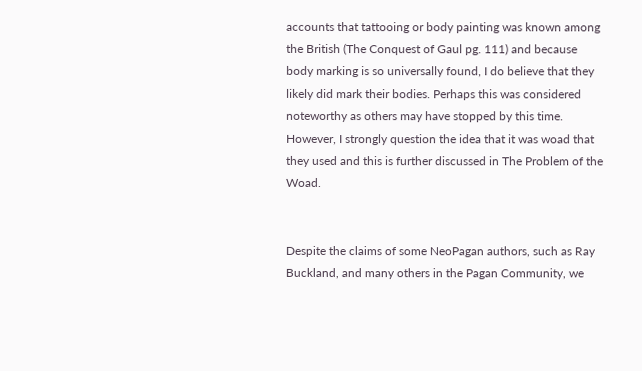accounts that tattooing or body painting was known among the British (The Conquest of Gaul pg. 111) and because body marking is so universally found, I do believe that they likely did mark their bodies. Perhaps this was considered noteworthy as others may have stopped by this time. However, I strongly question the idea that it was woad that they used and this is further discussed in The Problem of the Woad.


Despite the claims of some NeoPagan authors, such as Ray Buckland, and many others in the Pagan Community, we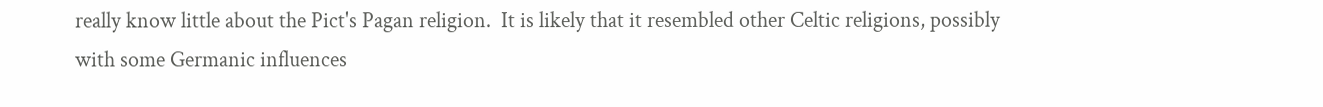really know little about the Pict's Pagan religion.  It is likely that it resembled other Celtic religions, possibly with some Germanic influences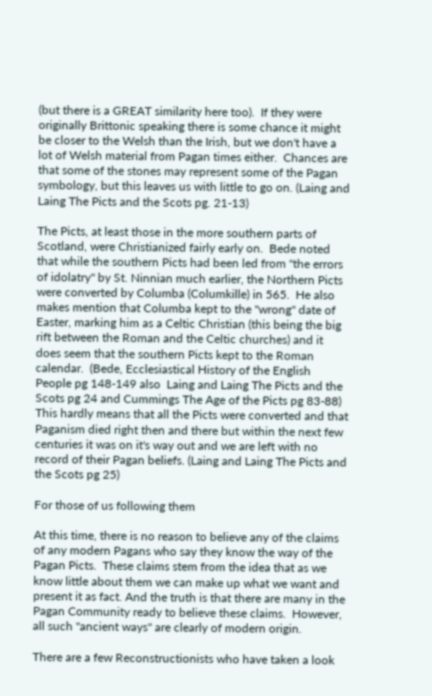(but there is a GREAT similarity here too).  If they were originally Brittonic speaking there is some chance it might be closer to the Welsh than the Irish, but we don't have a lot of Welsh material from Pagan times either.  Chances are that some of the stones may represent some of the Pagan symbology, but this leaves us with little to go on. (Laing and Laing The Picts and the Scots pg. 21-13)

The Picts, at least those in the more southern parts of Scotland, were Christianized fairly early on.  Bede noted that while the southern Picts had been led from "the errors of idolatry" by St. Ninnian much earlier, the Northern Picts were converted by Columba (Columkille) in 565.  He also makes mention that Columba kept to the "wrong" date of Easter, marking him as a Celtic Christian (this being the big rift between the Roman and the Celtic churches) and it does seem that the southern Picts kept to the Roman calendar.  (Bede, Ecclesiastical History of the English People pg 148-149 also  Laing and Laing The Picts and the Scots pg 24 and Cummings The Age of the Picts pg 83-88) This hardly means that all the Picts were converted and that Paganism died right then and there but within the next few centuries it was on it's way out and we are left with no record of their Pagan beliefs. (Laing and Laing The Picts and the Scots pg 25)

For those of us following them

At this time, there is no reason to believe any of the claims of any modern Pagans who say they know the way of the Pagan Picts.  These claims stem from the idea that as we know little about them we can make up what we want and present it as fact. And the truth is that there are many in the Pagan Community ready to believe these claims.  However, all such "ancient ways" are clearly of modern origin.

There are a few Reconstructionists who have taken a look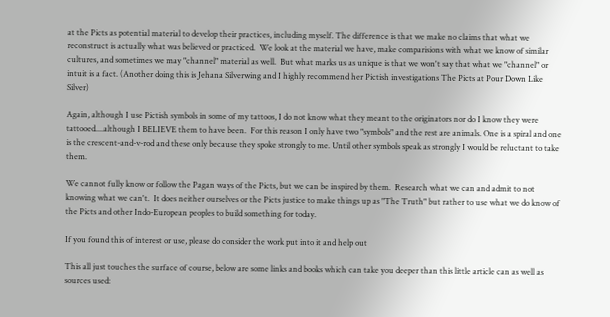at the Picts as potential material to develop their practices, including myself. The difference is that we make no claims that what we reconstruct is actually what was believed or practiced.  We look at the material we have, make comparisions with what we know of similar cultures, and sometimes we may "channel" material as well.  But what marks us as unique is that we won't say that what we "channel" or intuit is a fact. (Another doing this is Jehana Silverwing and I highly recommend her Pictish investigations The Picts at Pour Down Like Silver)

Again, although I use Pictish symbols in some of my tattoos, I do not know what they meant to the originators nor do I know they were tattooed....although I BELIEVE them to have been.  For this reason I only have two "symbols" and the rest are animals. One is a spiral and one is the crescent-and-v-rod and these only because they spoke strongly to me. Until other symbols speak as strongly I would be reluctant to take them.

We cannot fully know or follow the Pagan ways of the Picts, but we can be inspired by them.  Research what we can and admit to not knowing what we can't.  It does neither ourselves or the Picts justice to make things up as "The Truth" but rather to use what we do know of the Picts and other Indo-European peoples to build something for today.

If you found this of interest or use, please do consider the work put into it and help out

This all just touches the surface of course, below are some links and books which can take you deeper than this little article can as well as sources used: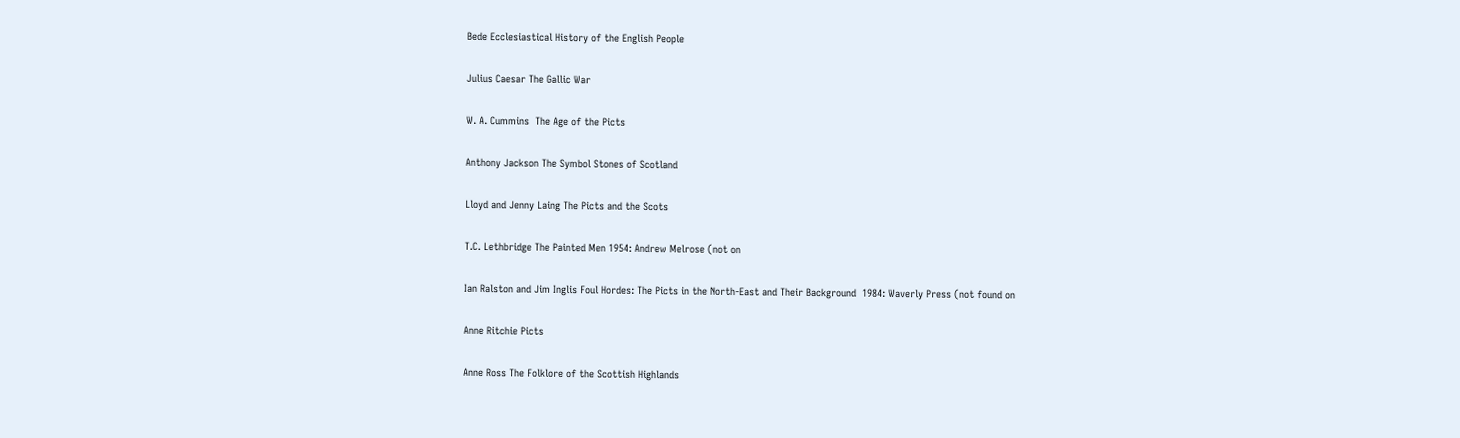Bede Ecclesiastical History of the English People

Julius Caesar The Gallic War

W. A. Cummins  The Age of the Picts

Anthony Jackson The Symbol Stones of Scotland

Lloyd and Jenny Laing The Picts and the Scots

T.C. Lethbridge The Painted Men 1954: Andrew Melrose (not on

Ian Ralston and Jim Inglis Foul Hordes: The Picts in the North-East and Their Background  1984: Waverly Press (not found on

Anne Ritchie Picts

Anne Ross The Folklore of the Scottish Highlands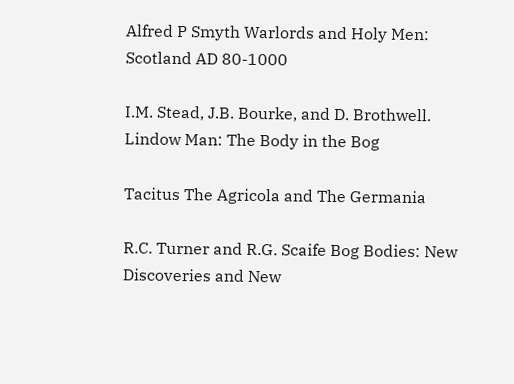Alfred P Smyth Warlords and Holy Men: Scotland AD 80-1000

I.M. Stead, J.B. Bourke, and D. Brothwell. Lindow Man: The Body in the Bog

Tacitus The Agricola and The Germania

R.C. Turner and R.G. Scaife Bog Bodies: New Discoveries and New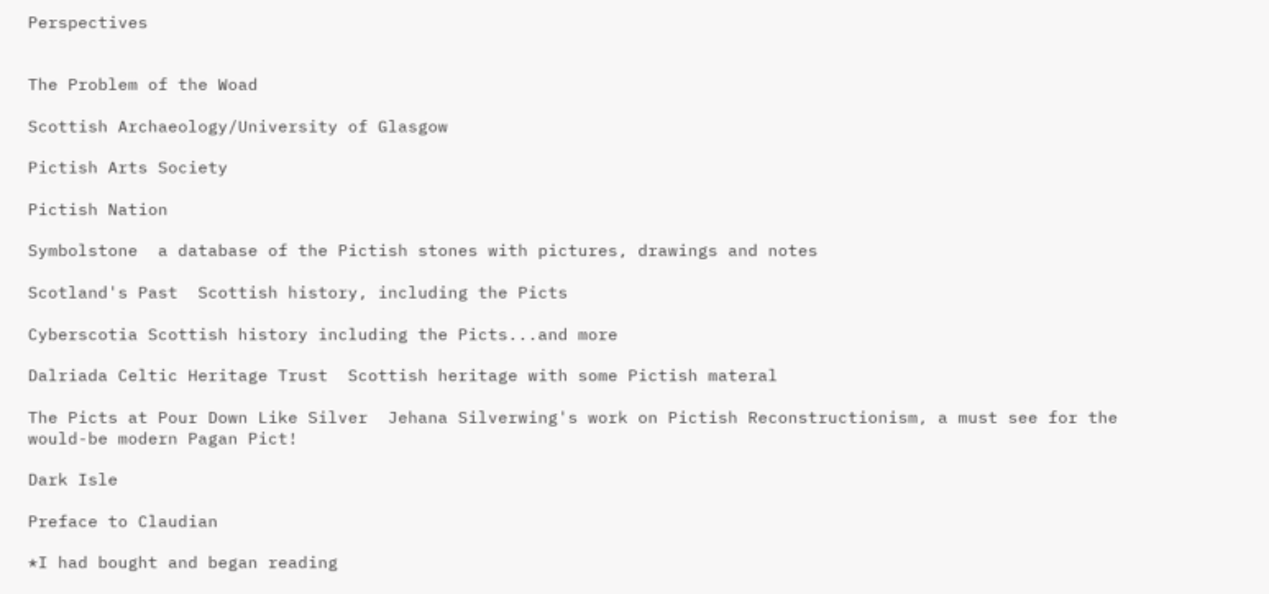Perspectives


The Problem of the Woad

Scottish Archaeology/University of Glasgow

Pictish Arts Society

Pictish Nation

Symbolstone  a database of the Pictish stones with pictures, drawings and notes

Scotland's Past  Scottish history, including the Picts

Cyberscotia Scottish history including the Picts...and more

Dalriada Celtic Heritage Trust  Scottish heritage with some Pictish materal

The Picts at Pour Down Like Silver  Jehana Silverwing's work on Pictish Reconstructionism, a must see for the would-be modern Pagan Pict!

Dark Isle

Preface to Claudian

*I had bought and began reading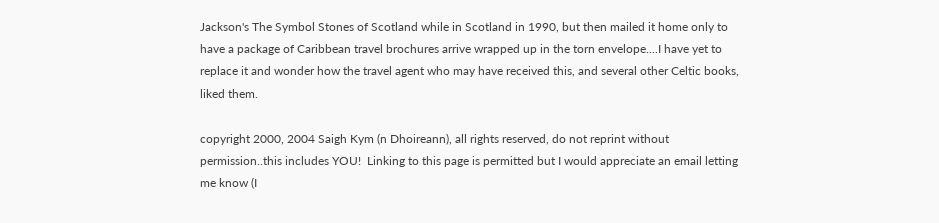Jackson's The Symbol Stones of Scotland while in Scotland in 1990, but then mailed it home only to have a package of Caribbean travel brochures arrive wrapped up in the torn envelope....I have yet to replace it and wonder how the travel agent who may have received this, and several other Celtic books, liked them.

copyright 2000, 2004 Saigh Kym (n Dhoireann), all rights reserved, do not reprint without permission..this includes YOU!  Linking to this page is permitted but I would appreciate an email letting me know (I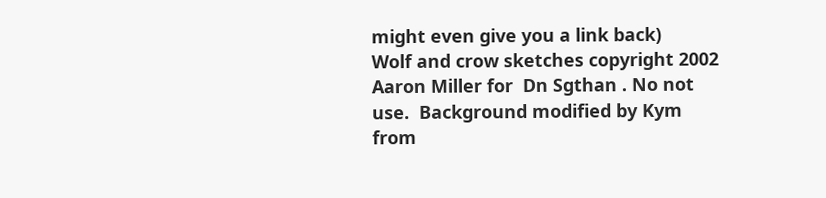might even give you a link back)
Wolf and crow sketches copyright 2002 Aaron Miller for  Dn Sgthan . No not use.  Background modified by Kym from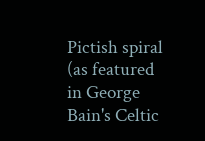Pictish spiral (as featured in George Bain's Celtic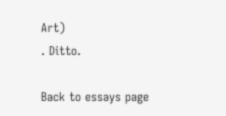Art)
. Ditto.

Back to essays page